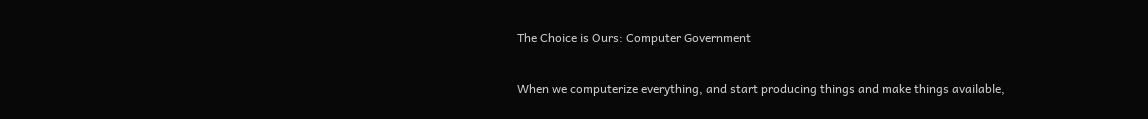The Choice is Ours: Computer Government

When we computerize everything, and start producing things and make things available,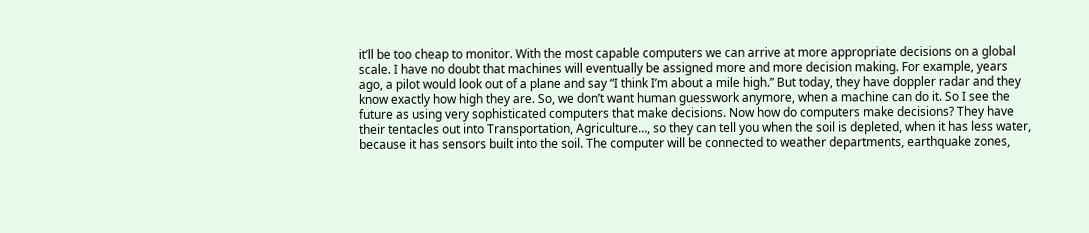it’ll be too cheap to monitor. With the most capable computers we can arrive at more appropriate decisions on a global scale. I have no doubt that machines will eventually be assigned more and more decision making. For example, years ago, a pilot would look out of a plane and say “I think I’m about a mile high.” But today, they have doppler radar and they know exactly how high they are. So, we don’t want human guesswork anymore, when a machine can do it. So I see the future as using very sophisticated computers that make decisions. Now how do computers make decisions? They have their tentacles out into Transportation, Agriculture…, so they can tell you when the soil is depleted, when it has less water, because it has sensors built into the soil. The computer will be connected to weather departments, earthquake zones,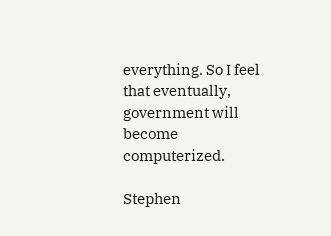everything. So I feel that eventually, government will become computerized.

Stephen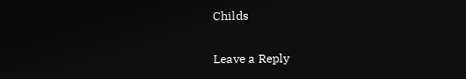Childs

Leave a Reply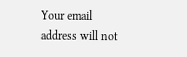Your email address will not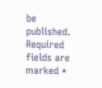be published. Required fields are marked *